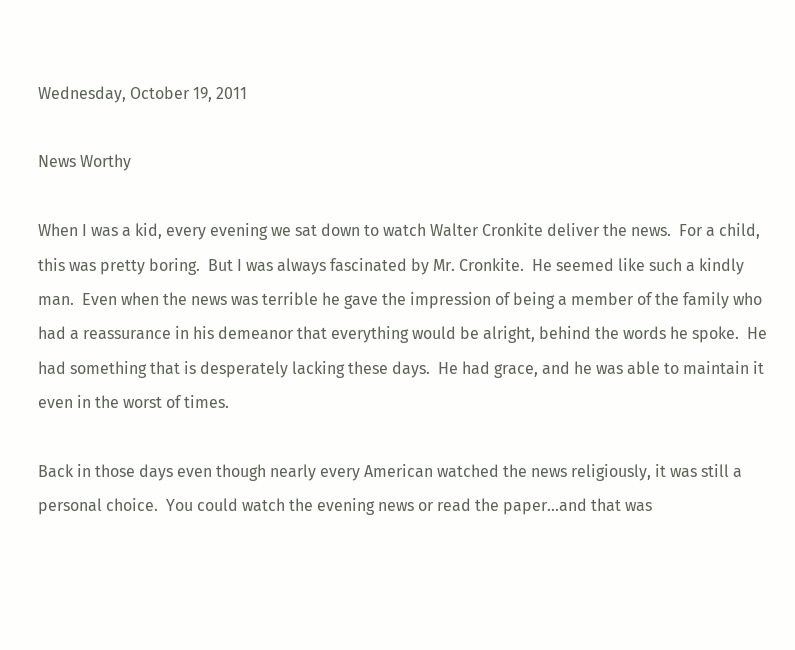Wednesday, October 19, 2011

News Worthy

When I was a kid, every evening we sat down to watch Walter Cronkite deliver the news.  For a child, this was pretty boring.  But I was always fascinated by Mr. Cronkite.  He seemed like such a kindly man.  Even when the news was terrible he gave the impression of being a member of the family who had a reassurance in his demeanor that everything would be alright, behind the words he spoke.  He had something that is desperately lacking these days.  He had grace, and he was able to maintain it even in the worst of times.

Back in those days even though nearly every American watched the news religiously, it was still a personal choice.  You could watch the evening news or read the paper...and that was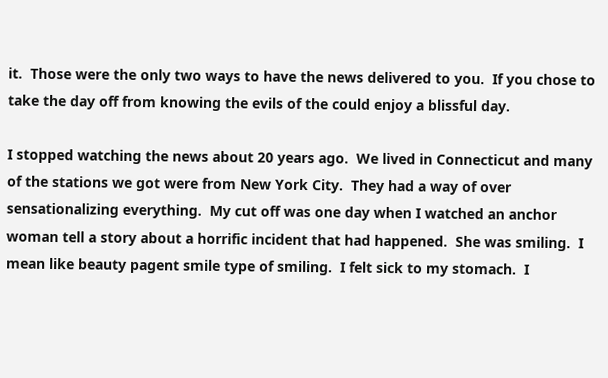it.  Those were the only two ways to have the news delivered to you.  If you chose to take the day off from knowing the evils of the could enjoy a blissful day.

I stopped watching the news about 20 years ago.  We lived in Connecticut and many of the stations we got were from New York City.  They had a way of over sensationalizing everything.  My cut off was one day when I watched an anchor woman tell a story about a horrific incident that had happened.  She was smiling.  I mean like beauty pagent smile type of smiling.  I felt sick to my stomach.  I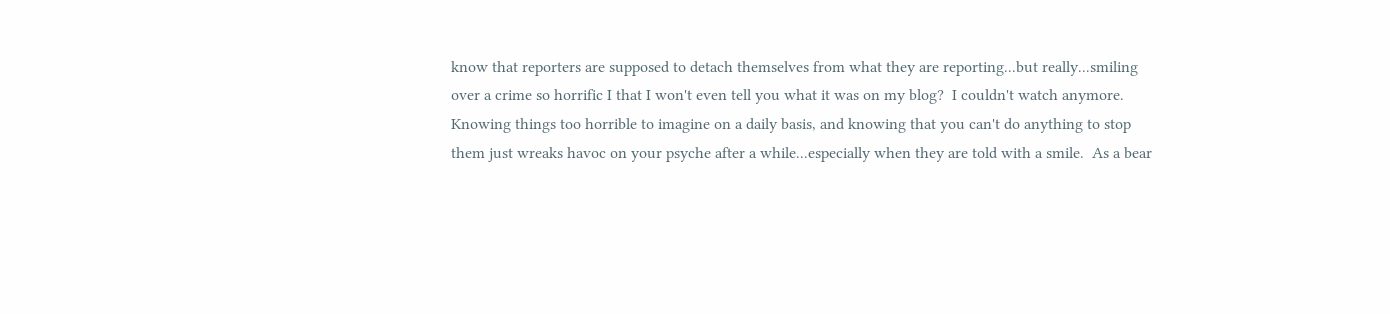know that reporters are supposed to detach themselves from what they are reporting...but really...smiling over a crime so horrific I that I won't even tell you what it was on my blog?  I couldn't watch anymore.  Knowing things too horrible to imagine on a daily basis, and knowing that you can't do anything to stop them just wreaks havoc on your psyche after a while...especially when they are told with a smile.  As a bear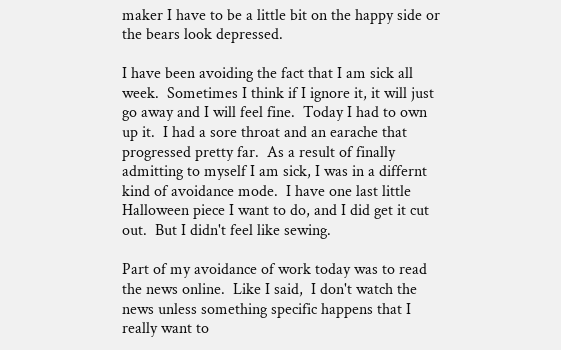maker I have to be a little bit on the happy side or the bears look depressed.

I have been avoiding the fact that I am sick all week.  Sometimes I think if I ignore it, it will just go away and I will feel fine.  Today I had to own up it.  I had a sore throat and an earache that progressed pretty far.  As a result of finally admitting to myself I am sick, I was in a differnt kind of avoidance mode.  I have one last little Halloween piece I want to do, and I did get it cut out.  But I didn't feel like sewing.

Part of my avoidance of work today was to read the news online.  Like I said,  I don't watch the news unless something specific happens that I really want to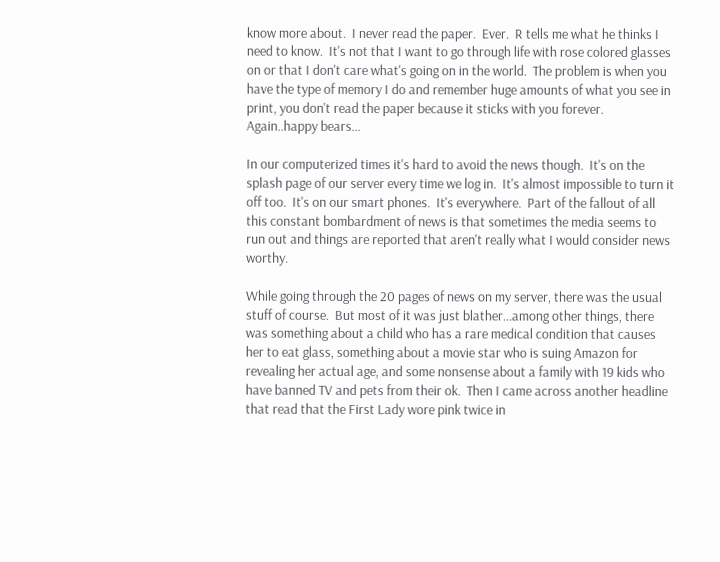know more about.  I never read the paper.  Ever.  R tells me what he thinks I need to know.  It's not that I want to go through life with rose colored glasses on or that I don't care what's going on in the world.  The problem is when you have the type of memory I do and remember huge amounts of what you see in print, you don't read the paper because it sticks with you forever.  Again..happy bears...

In our computerized times it's hard to avoid the news though.  It's on the splash page of our server every time we log in.  It's almost impossible to turn it off too.  It's on our smart phones.  It's everywhere.  Part of the fallout of all this constant bombardment of news is that sometimes the media seems to run out and things are reported that aren't really what I would consider news worthy.

While going through the 20 pages of news on my server, there was the usual stuff of course.  But most of it was just blather...among other things, there was something about a child who has a rare medical condition that causes her to eat glass, something about a movie star who is suing Amazon for revealing her actual age, and some nonsense about a family with 19 kids who have banned TV and pets from their ok.  Then I came across another headline that read that the First Lady wore pink twice in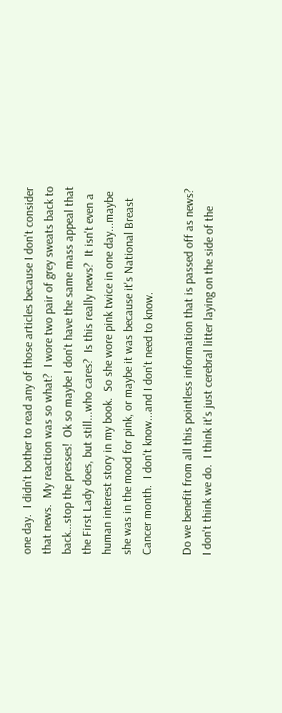one day.  I didn't bother to read any of those articles because I don't consider that news.  My reaction was so what?  I wore two pair of grey sweats back to back...stop the presses!  Ok so maybe I don't have the same mass appeal that the First Lady does, but still...who cares?  Is this really news?  It isn't even a human interest story in my book.  So she wore pink twice in one day...maybe she was in the mood for pink, or maybe it was because it's National Breast Cancer month.  I don't know...and I don't need to know.

Do we benefit from all this pointless information that is passed off as news?  I don't think we do.  I think it's just cerebral litter laying on the side of the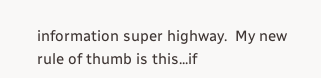information super highway.  My new rule of thumb is this...if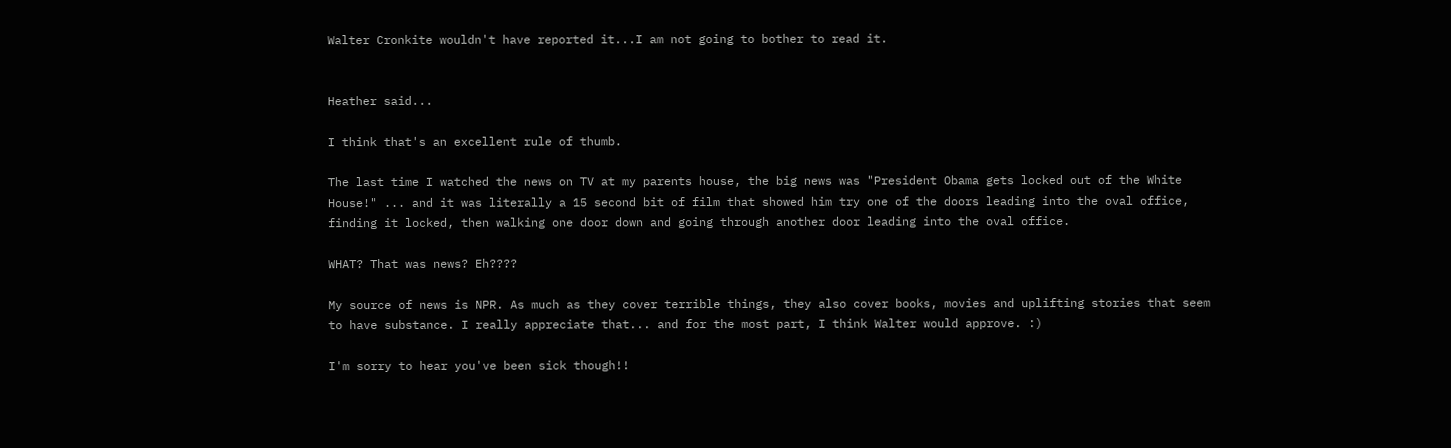Walter Cronkite wouldn't have reported it...I am not going to bother to read it.


Heather said...

I think that's an excellent rule of thumb.

The last time I watched the news on TV at my parents house, the big news was "President Obama gets locked out of the White House!" ... and it was literally a 15 second bit of film that showed him try one of the doors leading into the oval office, finding it locked, then walking one door down and going through another door leading into the oval office.

WHAT? That was news? Eh????

My source of news is NPR. As much as they cover terrible things, they also cover books, movies and uplifting stories that seem to have substance. I really appreciate that... and for the most part, I think Walter would approve. :)

I'm sorry to hear you've been sick though!!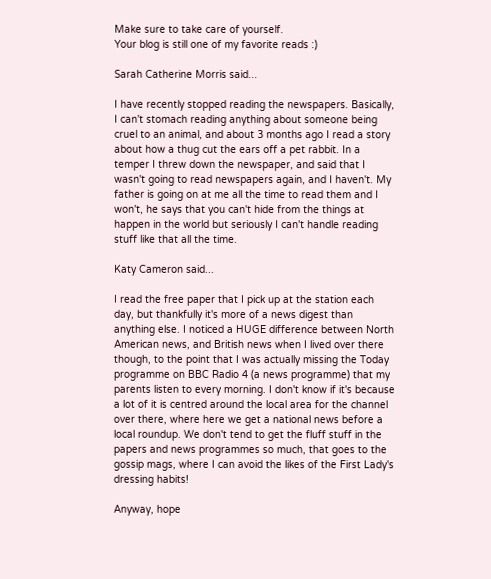Make sure to take care of yourself.
Your blog is still one of my favorite reads :)

Sarah Catherine Morris said...

I have recently stopped reading the newspapers. Basically, I can't stomach reading anything about someone being cruel to an animal, and about 3 months ago I read a story about how a thug cut the ears off a pet rabbit. In a temper I threw down the newspaper, and said that I wasn't going to read newspapers again, and I haven't. My father is going on at me all the time to read them and I won't, he says that you can't hide from the things at happen in the world but seriously I can't handle reading stuff like that all the time.

Katy Cameron said...

I read the free paper that I pick up at the station each day, but thankfully it's more of a news digest than anything else. I noticed a HUGE difference between North American news, and British news when I lived over there though, to the point that I was actually missing the Today programme on BBC Radio 4 (a news programme) that my parents listen to every morning. I don't know if it's because a lot of it is centred around the local area for the channel over there, where here we get a national news before a local roundup. We don't tend to get the fluff stuff in the papers and news programmes so much, that goes to the gossip mags, where I can avoid the likes of the First Lady's dressing habits!

Anyway, hope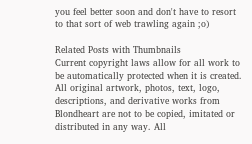you feel better soon and don't have to resort to that sort of web trawling again ;o)

Related Posts with Thumbnails
Current copyright laws allow for all work to be automatically protected when it is created. All original artwork, photos, text, logo, descriptions, and derivative works from Blondheart are not to be copied, imitated or distributed in any way. All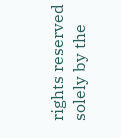rights reserved solely by the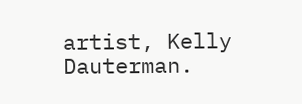artist, Kelly Dauterman.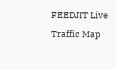FEEDJIT Live Traffic Map